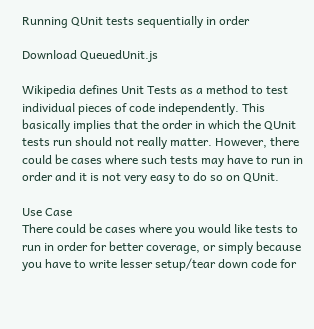Running QUnit tests sequentially in order

Download QueuedUnit.js

Wikipedia defines Unit Tests as a method to test individual pieces of code independently. This basically implies that the order in which the QUnit tests run should not really matter. However, there could be cases where such tests may have to run in order and it is not very easy to do so on QUnit.

Use Case
There could be cases where you would like tests to run in order for better coverage, or simply because you have to write lesser setup/tear down code for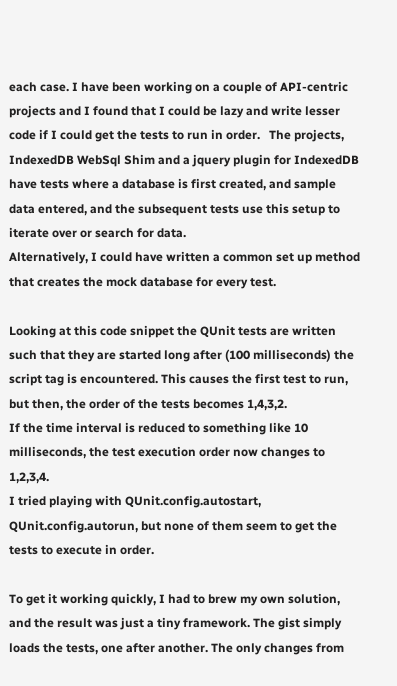each case. I have been working on a couple of API-centric projects and I found that I could be lazy and write lesser code if I could get the tests to run in order.   The projects, IndexedDB WebSql Shim and a jquery plugin for IndexedDB have tests where a database is first created, and sample data entered, and the subsequent tests use this setup to iterate over or search for data.
Alternatively, I could have written a common set up method that creates the mock database for every test.

Looking at this code snippet the QUnit tests are written such that they are started long after (100 milliseconds) the script tag is encountered. This causes the first test to run, but then, the order of the tests becomes 1,4,3,2.
If the time interval is reduced to something like 10 milliseconds, the test execution order now changes to 1,2,3,4.
I tried playing with QUnit.config.autostart, QUnit.config.autorun, but none of them seem to get the tests to execute in order.

To get it working quickly, I had to brew my own solution, and the result was just a tiny framework. The gist simply loads the tests, one after another. The only changes from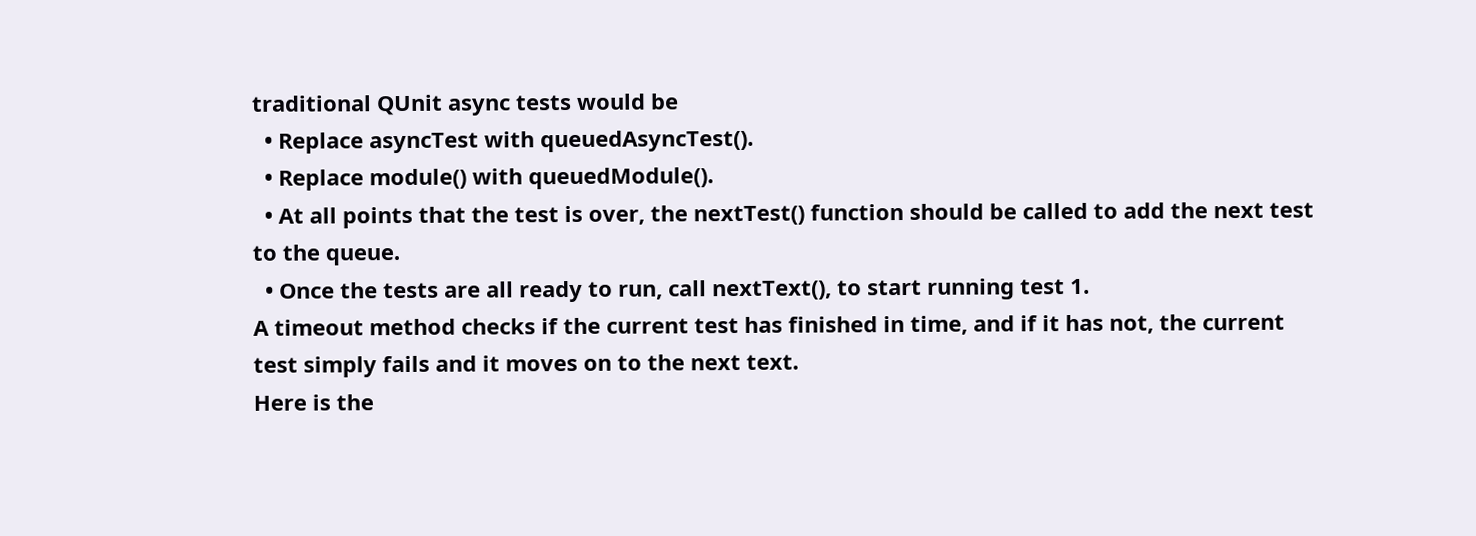traditional QUnit async tests would be
  • Replace asyncTest with queuedAsyncTest().
  • Replace module() with queuedModule().
  • At all points that the test is over, the nextTest() function should be called to add the next test to the queue.
  • Once the tests are all ready to run, call nextText(), to start running test 1.
A timeout method checks if the current test has finished in time, and if it has not, the current test simply fails and it moves on to the next text.
Here is the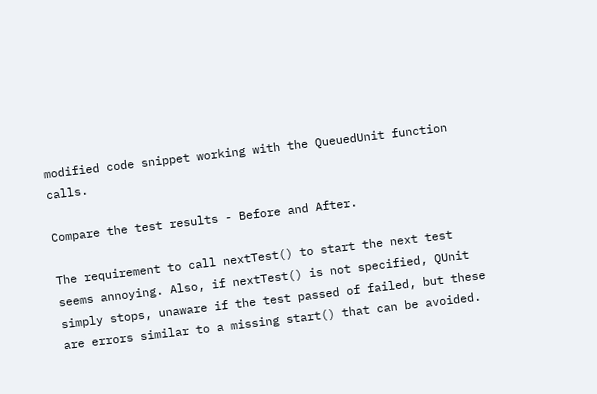modified code snippet working with the QueuedUnit function calls.

Compare the test results - Before and After.

The requirement to call nextTest() to start the next test seems annoying. Also, if nextTest() is not specified, QUnit simply stops, unaware if the test passed of failed, but these are errors similar to a missing start() that can be avoided.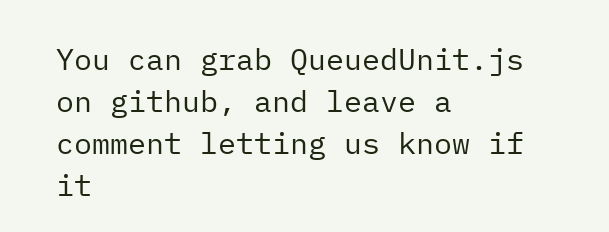You can grab QueuedUnit.js on github, and leave a comment letting us know if it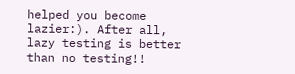helped you become lazier:). After all, lazy testing is better than no testing!!